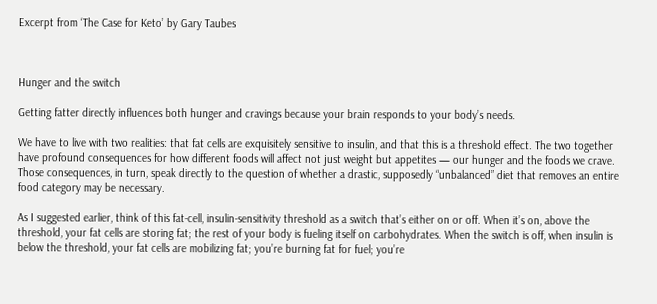Excerpt from ‘The Case for Keto’ by Gary Taubes



Hunger and the switch

Getting fatter directly influences both hunger and cravings because your brain responds to your body’s needs.

We have to live with two realities: that fat cells are exquisitely sensitive to insulin, and that this is a threshold effect. The two together have profound consequences for how different foods will affect not just weight but appetites — our hunger and the foods we crave. Those consequences, in turn, speak directly to the question of whether a drastic, supposedly “unbalanced” diet that removes an entire food category may be necessary.

As I suggested earlier, think of this fat-cell, insulin-sensitivity threshold as a switch that’s either on or off. When it’s on, above the threshold, your fat cells are storing fat; the rest of your body is fueling itself on carbohydrates. When the switch is off, when insulin is below the threshold, your fat cells are mobilizing fat; you’re burning fat for fuel; you’re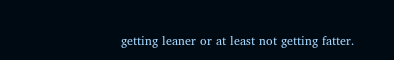getting leaner or at least not getting fatter.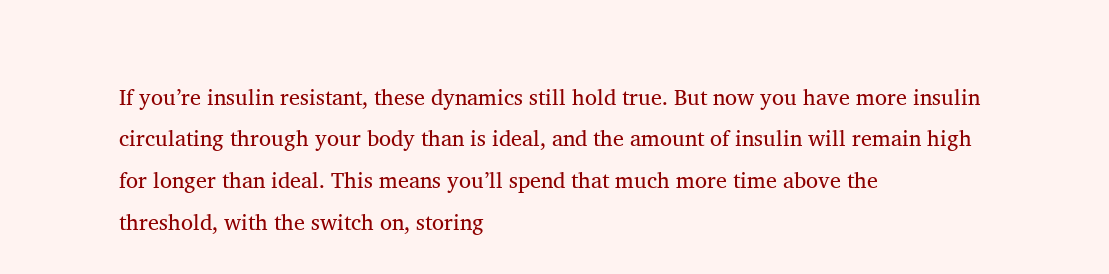If you’re insulin resistant, these dynamics still hold true. But now you have more insulin circulating through your body than is ideal, and the amount of insulin will remain high for longer than ideal. This means you’ll spend that much more time above the threshold, with the switch on, storing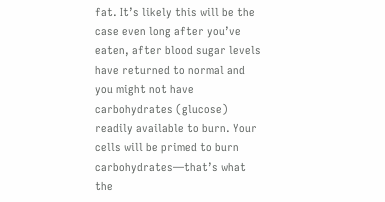fat. It’s likely this will be the case even long after you’ve eaten, after blood sugar levels have returned to normal and you might not have carbohydrates (glucose) readily available to burn. Your cells will be primed to burn carbohydrates—that’s what the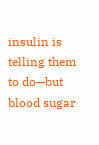insulin is telling them to do—but blood sugar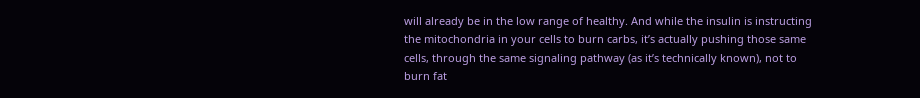will already be in the low range of healthy. And while the insulin is instructing the mitochondria in your cells to burn carbs, it’s actually pushing those same cells, through the same signaling pathway (as it’s technically known), not to burn fat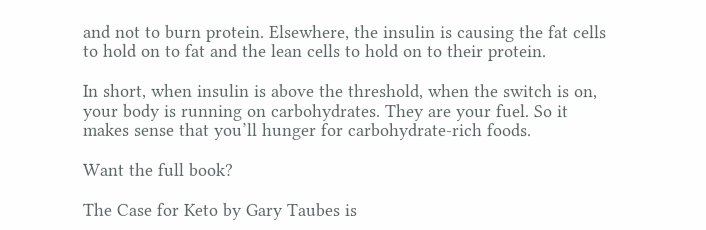and not to burn protein. Elsewhere, the insulin is causing the fat cells to hold on to fat and the lean cells to hold on to their protein.

In short, when insulin is above the threshold, when the switch is on, your body is running on carbohydrates. They are your fuel. So it makes sense that you’ll hunger for carbohydrate-rich foods.

Want the full book?

The Case for Keto by Gary Taubes is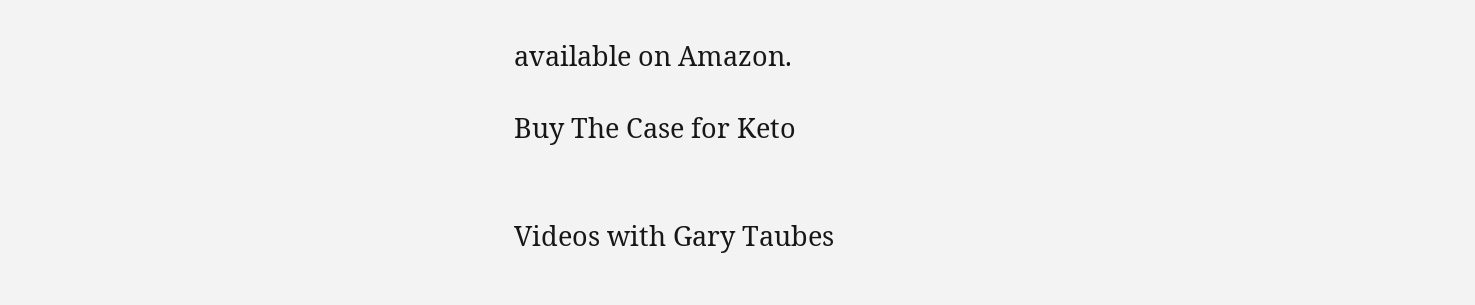available on Amazon.

Buy The Case for Keto


Videos with Gary Taubes